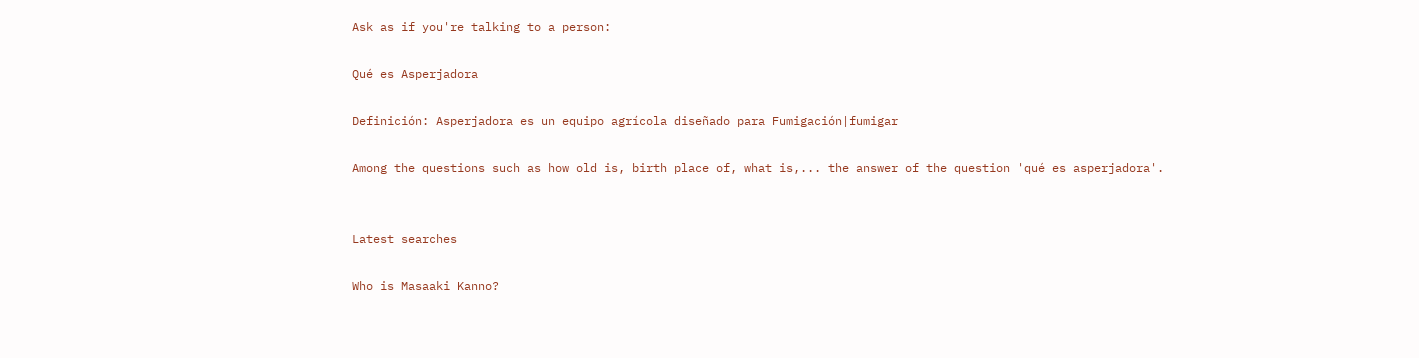Ask as if you're talking to a person:

Qué es Asperjadora

Definición: Asperjadora es un equipo agrícola diseñado para Fumigación|fumigar

Among the questions such as how old is, birth place of, what is,... the answer of the question 'qué es asperjadora'.


Latest searches

Who is Masaaki Kanno?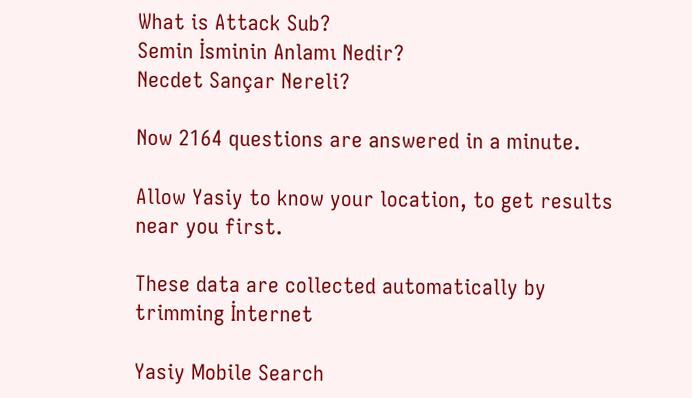What is Attack Sub?
Semin İsminin Anlamı Nedir?
Necdet Sançar Nereli?

Now 2164 questions are answered in a minute.

Allow Yasiy to know your location, to get results near you first.

These data are collected automatically by trimming İnternet

Yasiy Mobile Search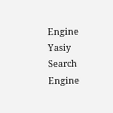Engine
Yasiy Search Engine